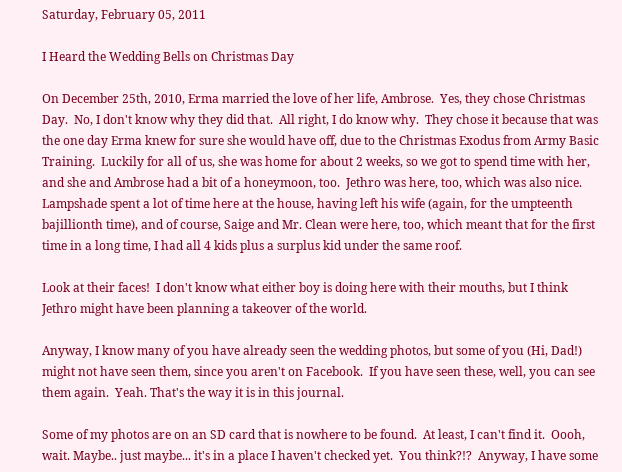Saturday, February 05, 2011

I Heard the Wedding Bells on Christmas Day

On December 25th, 2010, Erma married the love of her life, Ambrose.  Yes, they chose Christmas Day.  No, I don't know why they did that.  All right, I do know why.  They chose it because that was the one day Erma knew for sure she would have off, due to the Christmas Exodus from Army Basic Training.  Luckily for all of us, she was home for about 2 weeks, so we got to spend time with her, and she and Ambrose had a bit of a honeymoon, too.  Jethro was here, too, which was also nice.  Lampshade spent a lot of time here at the house, having left his wife (again, for the umpteenth bajillionth time), and of course, Saige and Mr. Clean were here, too, which meant that for the first time in a long time, I had all 4 kids plus a surplus kid under the same roof.

Look at their faces!  I don't know what either boy is doing here with their mouths, but I think Jethro might have been planning a takeover of the world.

Anyway, I know many of you have already seen the wedding photos, but some of you (Hi, Dad!) might not have seen them, since you aren't on Facebook.  If you have seen these, well, you can see them again.  Yeah. That's the way it is in this journal.

Some of my photos are on an SD card that is nowhere to be found.  At least, I can't find it.  Oooh, wait. Maybe.. just maybe... it's in a place I haven't checked yet.  You think?!?  Anyway, I have some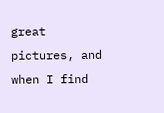great pictures, and when I find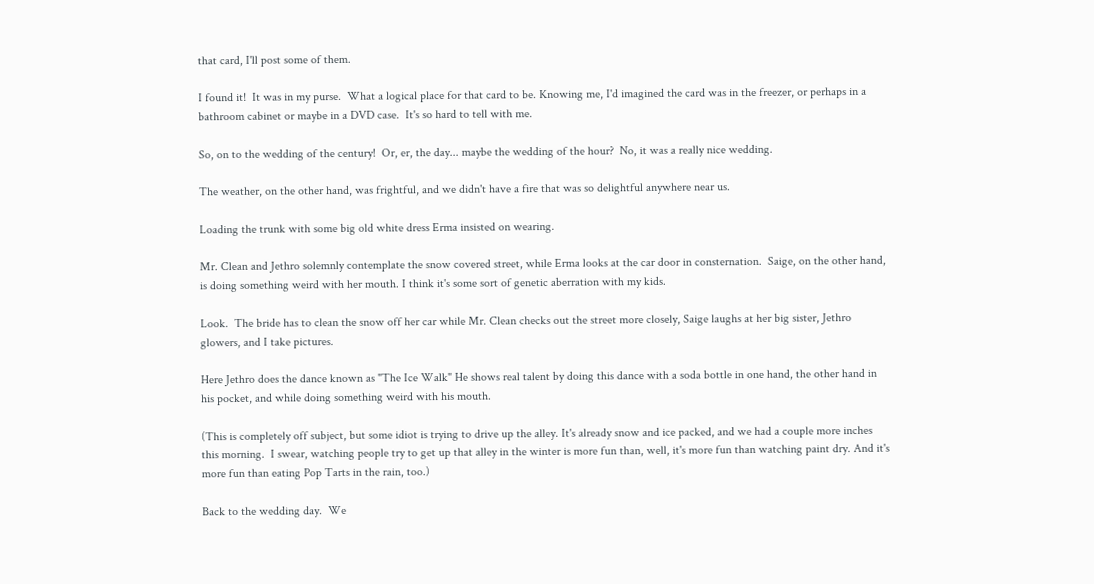that card, I'll post some of them.

I found it!  It was in my purse.  What a logical place for that card to be. Knowing me, I'd imagined the card was in the freezer, or perhaps in a bathroom cabinet or maybe in a DVD case.  It's so hard to tell with me.

So, on to the wedding of the century!  Or, er, the day... maybe the wedding of the hour?  No, it was a really nice wedding.

The weather, on the other hand, was frightful, and we didn't have a fire that was so delightful anywhere near us.

Loading the trunk with some big old white dress Erma insisted on wearing.

Mr. Clean and Jethro solemnly contemplate the snow covered street, while Erma looks at the car door in consternation.  Saige, on the other hand, is doing something weird with her mouth. I think it's some sort of genetic aberration with my kids.

Look.  The bride has to clean the snow off her car while Mr. Clean checks out the street more closely, Saige laughs at her big sister, Jethro glowers, and I take pictures.

Here Jethro does the dance known as "The Ice Walk" He shows real talent by doing this dance with a soda bottle in one hand, the other hand in his pocket, and while doing something weird with his mouth.

(This is completely off subject, but some idiot is trying to drive up the alley. It's already snow and ice packed, and we had a couple more inches this morning.  I swear, watching people try to get up that alley in the winter is more fun than, well, it's more fun than watching paint dry. And it's more fun than eating Pop Tarts in the rain, too.)

Back to the wedding day.  We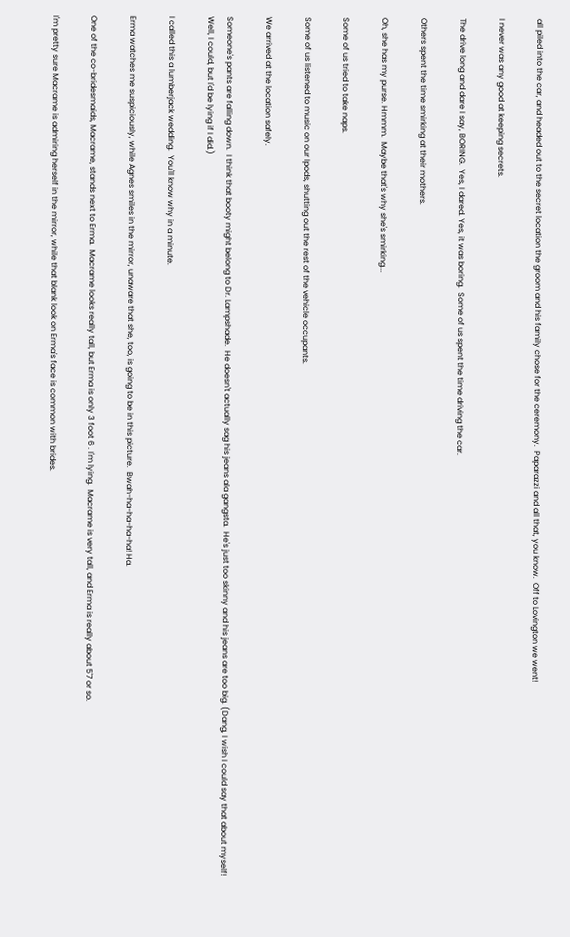all piled into the car, and headed out to the secret location the groom and his family chose for the ceremony.  Paparazzi and all that, you know.  Off to Lovington we went!

I never was any good at keeping secrets.

The drive long and dare I say, BORING.  Yes, I dared. Yes, it was boring.  Some of us spent the time driving the car.

Others spent the time smirking at their mothers.

Oh, she has my purse. Hmmm.  Maybe that's why she's smirking...

Some of us tried to take naps.

Some of us listened to music on our Ipods, shutting out the rest of the vehicle occupants.

We arrived at the location safely.

Someone's pants are falling down.  I think that booty might belong to Dr. Lampshade.  He doesn't actually sag his jeans ala gangsta.  He's just too skinny and his jeans are too big. (Dang, I wish I could say that about myself!  Well, I could, but I'd be lying if I did.)

I called this a lumberjack wedding.  You'll know why in a minute.

Erma watches me suspiciously, while Agnes smiles in the mirror, unaware that she, too, is going to be in this picture.  Bwah-ha-ha-ha-ha! Ha.

One of the co-bridesmaids, Macrame, stands next to Erma.  Macrame looks really tall, but Erma is only 3 foot 6 . I'm lying.  Macrame is very tall, and Erma is really about 5'7 or so.

I'm pretty sure Macrame is admiring herself in the mirror, while that blank look on Erma's face is common with brides.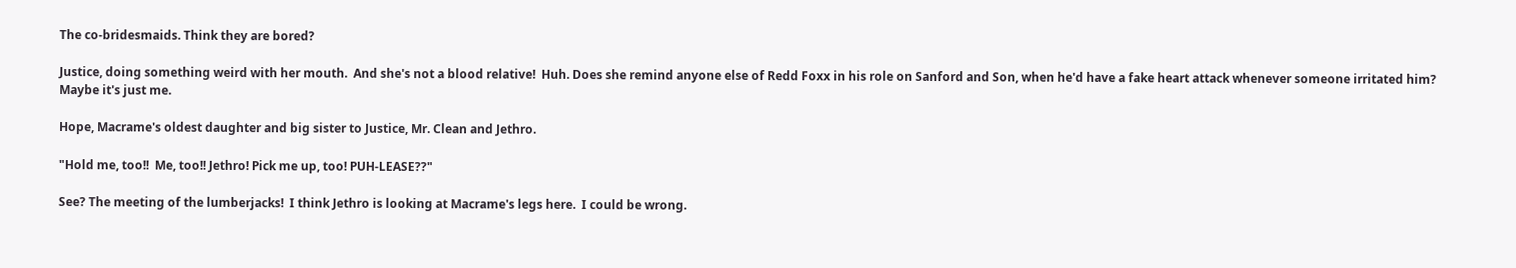The co-bridesmaids. Think they are bored?

Justice, doing something weird with her mouth.  And she's not a blood relative!  Huh. Does she remind anyone else of Redd Foxx in his role on Sanford and Son, when he'd have a fake heart attack whenever someone irritated him? Maybe it's just me.

Hope, Macrame's oldest daughter and big sister to Justice, Mr. Clean and Jethro.

"Hold me, too!!  Me, too!! Jethro! Pick me up, too! PUH-LEASE??"

See? The meeting of the lumberjacks!  I think Jethro is looking at Macrame's legs here.  I could be wrong.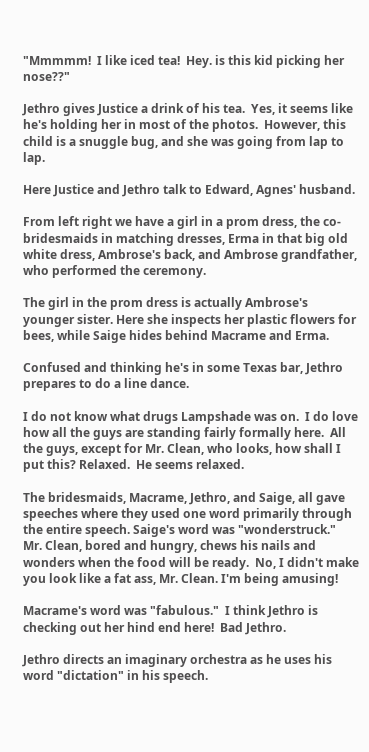"Mmmmm!  I like iced tea!  Hey. is this kid picking her nose??"

Jethro gives Justice a drink of his tea.  Yes, it seems like he's holding her in most of the photos.  However, this child is a snuggle bug, and she was going from lap to lap.

Here Justice and Jethro talk to Edward, Agnes' husband.

From left right we have a girl in a prom dress, the co-bridesmaids in matching dresses, Erma in that big old white dress, Ambrose's back, and Ambrose grandfather, who performed the ceremony.

The girl in the prom dress is actually Ambrose's younger sister. Here she inspects her plastic flowers for bees, while Saige hides behind Macrame and Erma.

Confused and thinking he's in some Texas bar, Jethro prepares to do a line dance.

I do not know what drugs Lampshade was on.  I do love how all the guys are standing fairly formally here.  All the guys, except for Mr. Clean, who looks, how shall I put this? Relaxed.  He seems relaxed.

The bridesmaids, Macrame, Jethro, and Saige, all gave speeches where they used one word primarily through the entire speech. Saige's word was "wonderstruck."  Mr. Clean, bored and hungry, chews his nails and wonders when the food will be ready.  No, I didn't make you look like a fat ass, Mr. Clean. I'm being amusing!

Macrame's word was "fabulous."  I think Jethro is checking out her hind end here!  Bad Jethro.

Jethro directs an imaginary orchestra as he uses his word "dictation" in his speech.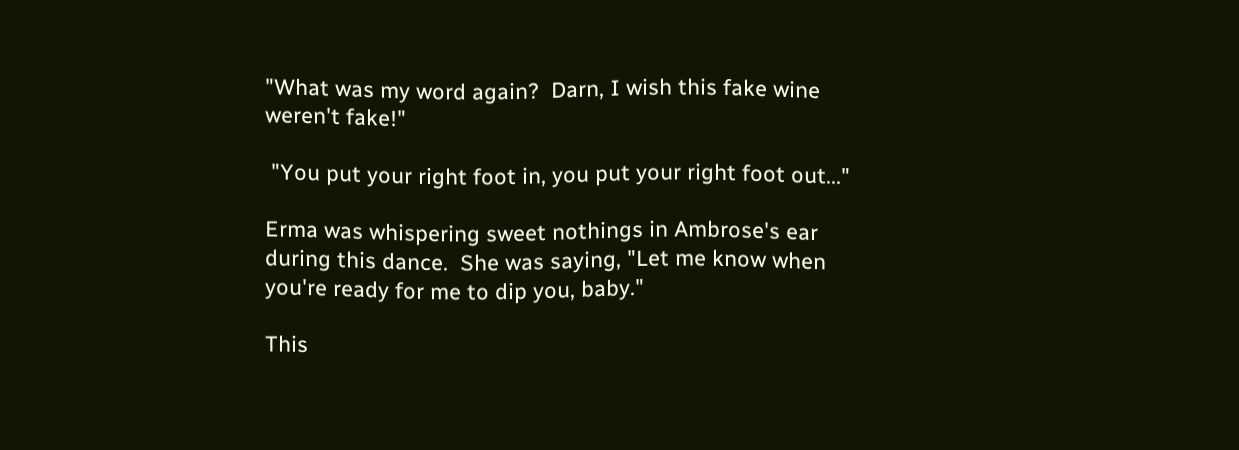"What was my word again?  Darn, I wish this fake wine weren't fake!"

 "You put your right foot in, you put your right foot out..."

Erma was whispering sweet nothings in Ambrose's ear during this dance.  She was saying, "Let me know when you're ready for me to dip you, baby."

This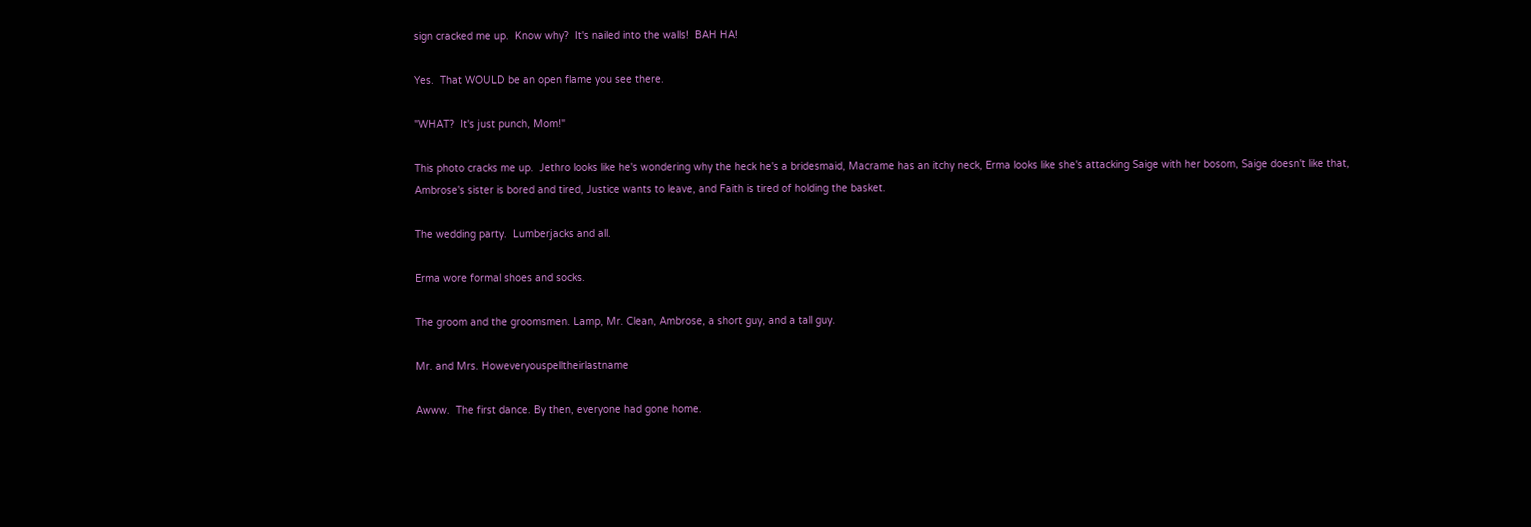sign cracked me up.  Know why?  It's nailed into the walls!  BAH HA!

Yes.  That WOULD be an open flame you see there.

"WHAT?  It's just punch, Mom!"

This photo cracks me up.  Jethro looks like he's wondering why the heck he's a bridesmaid, Macrame has an itchy neck, Erma looks like she's attacking Saige with her bosom, Saige doesn't like that, Ambrose's sister is bored and tired, Justice wants to leave, and Faith is tired of holding the basket.

The wedding party.  Lumberjacks and all.

Erma wore formal shoes and socks.

The groom and the groomsmen. Lamp, Mr. Clean, Ambrose, a short guy, and a tall guy.

Mr. and Mrs. Howeveryouspelltheirlastname

Awww.  The first dance. By then, everyone had gone home.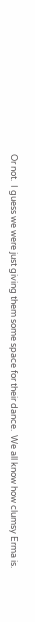Or not.  I guess we were just giving them some space for their dance.  We all know how clumsy Erma is.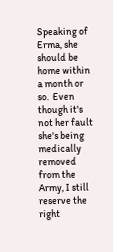Speaking of Erma, she should be home within a month or so.  Even though it's not her fault she's being medically removed from the Army, I still reserve the right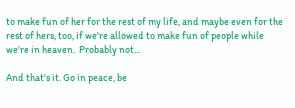to make fun of her for the rest of my life, and maybe even for the rest of hers, too, if we're allowed to make fun of people while we're in heaven.  Probably not...

And that's it. Go in peace, be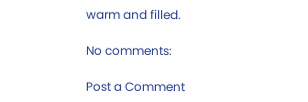warm and filled.

No comments:

Post a Comment